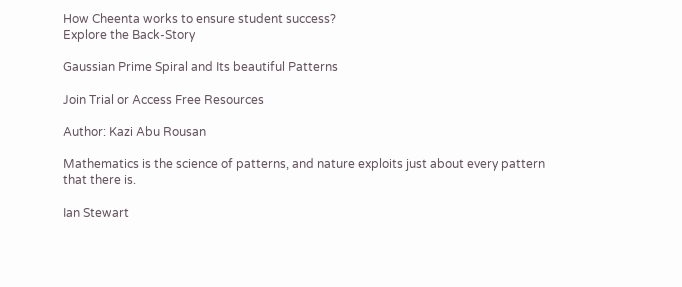How Cheenta works to ensure student success?
Explore the Back-Story

Gaussian Prime Spiral and Its beautiful Patterns

Join Trial or Access Free Resources

Author: Kazi Abu Rousan

Mathematics is the science of patterns, and nature exploits just about every pattern that there is.

Ian Stewart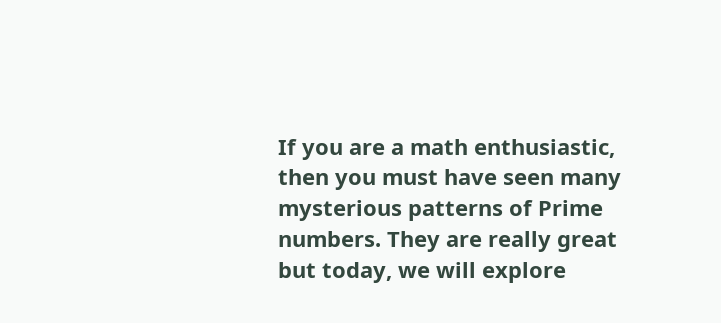If you are a math enthusiastic, then you must have seen many mysterious patterns of Prime numbers. They are really great but today, we will explore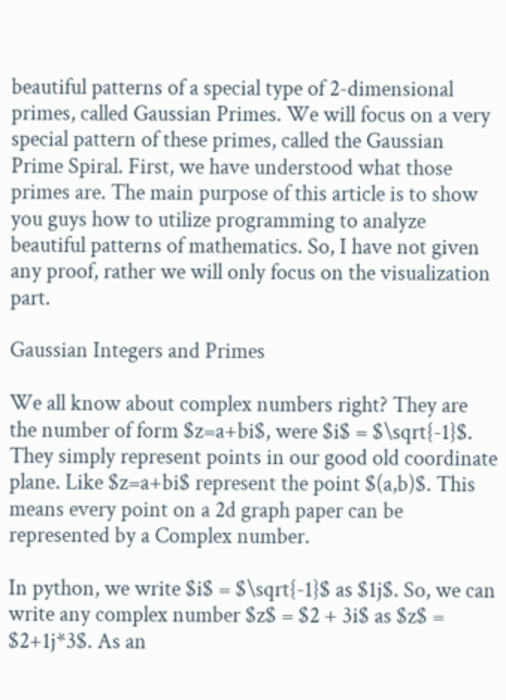beautiful patterns of a special type of 2-dimensional primes, called Gaussian Primes. We will focus on a very special pattern of these primes, called the Gaussian Prime Spiral. First, we have understood what those primes are. The main purpose of this article is to show you guys how to utilize programming to analyze beautiful patterns of mathematics. So, I have not given any proof, rather we will only focus on the visualization part.

Gaussian Integers and Primes

We all know about complex numbers right? They are the number of form $z=a+bi$, were $i$ = $\sqrt{-1}$. They simply represent points in our good old coordinate plane. Like $z=a+bi$ represent the point $(a,b)$. This means every point on a 2d graph paper can be represented by a Complex number.

In python, we write $i$ = $\sqrt{-1}$ as $1j$. So, we can write any complex number $z$ = $2 + 3i$ as $z$ = $2+1j*3$. As an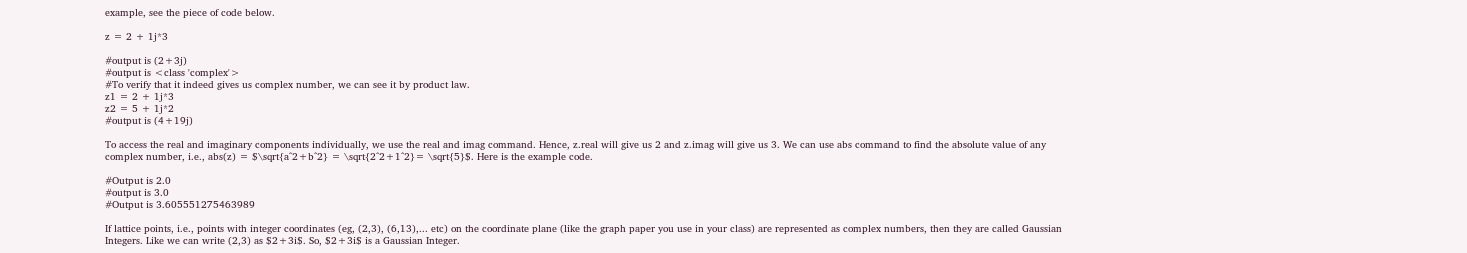example, see the piece of code below.

z = 2 + 1j*3

#output is (2+3j)
#output is <class 'complex'>
#To verify that it indeed gives us complex number, we can see it by product law.
z1 = 2 + 1j*3
z2 = 5 + 1j*2
#output is (4+19j)

To access the real and imaginary components individually, we use the real and imag command. Hence, z.real will give us 2 and z.imag will give us 3. We can use abs command to find the absolute value of any complex number, i.e., abs(z) = $\sqrt{a^2+b^2} = \sqrt{2^2+1^2}= \sqrt{5}$. Here is the example code.

#Output is 2.0
#output is 3.0
#Output is 3.605551275463989

If lattice points, i.e., points with integer coordinates (eg, (2,3), (6,13),... etc) on the coordinate plane (like the graph paper you use in your class) are represented as complex numbers, then they are called Gaussian Integers. Like we can write (2,3) as $2+3i$. So, $2+3i$ is a Gaussian Integer.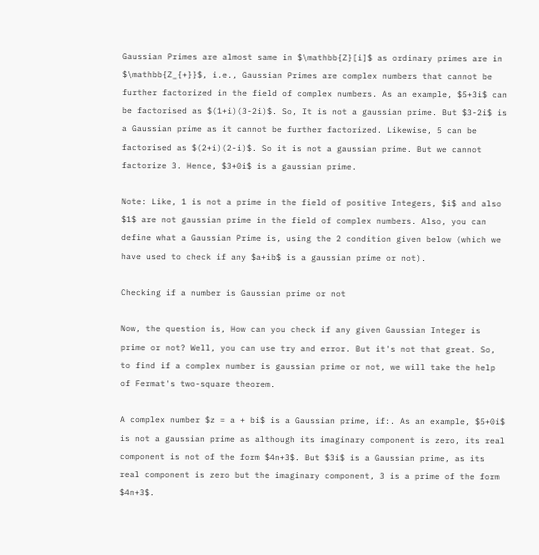Gaussian Primes are almost same in $\mathbb{Z}[i]$ as ordinary primes are in $\mathbb{Z_{+}}$, i.e., Gaussian Primes are complex numbers that cannot be further factorized in the field of complex numbers. As an example, $5+3i$ can be factorised as $(1+i)(3-2i)$. So, It is not a gaussian prime. But $3-2i$ is a Gaussian prime as it cannot be further factorized. Likewise, 5 can be factorised as $(2+i)(2-i)$. So it is not a gaussian prime. But we cannot factorize 3. Hence, $3+0i$ is a gaussian prime.

Note: Like, 1 is not a prime in the field of positive Integers, $i$ and also $1$ are not gaussian prime in the field of complex numbers. Also, you can define what a Gaussian Prime is, using the 2 condition given below (which we have used to check if any $a+ib$ is a gaussian prime or not).

Checking if a number is Gaussian prime or not

Now, the question is, How can you check if any given Gaussian Integer is prime or not? Well, you can use try and error. But it's not that great. So, to find if a complex number is gaussian prime or not, we will take the help of Fermat's two-square theorem.

A complex number $z = a + bi$ is a Gaussian prime, if:. As an example, $5+0i$ is not a gaussian prime as although its imaginary component is zero, its real component is not of the form $4n+3$. But $3i$ is a Gaussian prime, as its real component is zero but the imaginary component, 3 is a prime of the form $4n+3$.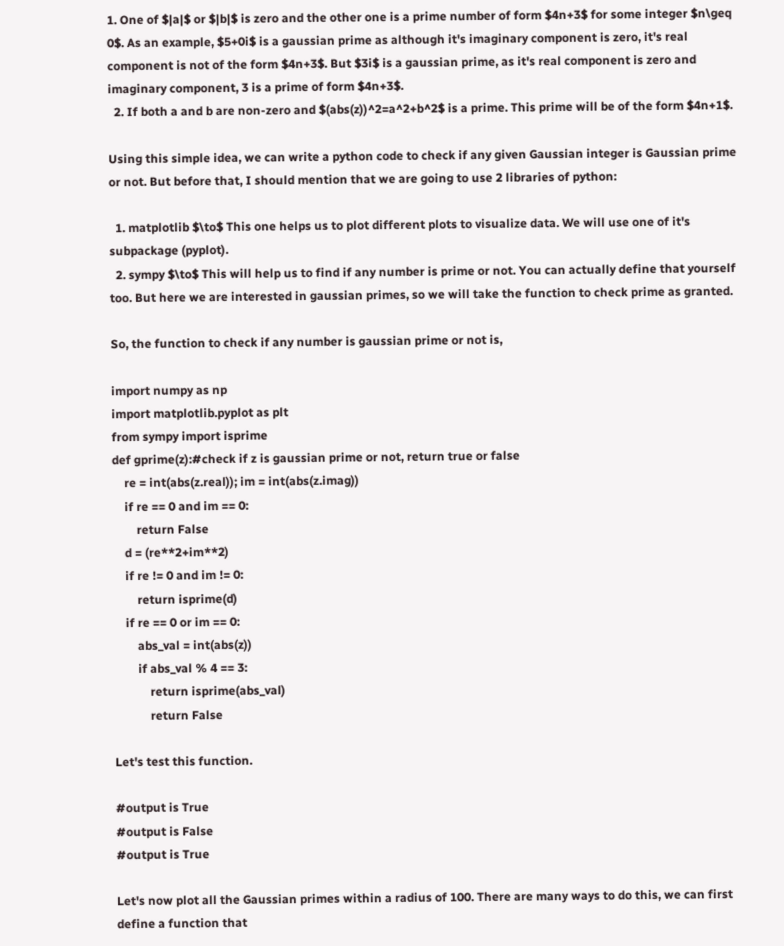1. One of $|a|$ or $|b|$ is zero and the other one is a prime number of form $4n+3$ for some integer $n\geq 0$. As an example, $5+0i$ is a gaussian prime as although it's imaginary component is zero, it's real component is not of the form $4n+3$. But $3i$ is a gaussian prime, as it's real component is zero and imaginary component, 3 is a prime of form $4n+3$.
  2. If both a and b are non-zero and $(abs(z))^2=a^2+b^2$ is a prime. This prime will be of the form $4n+1$.

Using this simple idea, we can write a python code to check if any given Gaussian integer is Gaussian prime or not. But before that, I should mention that we are going to use 2 libraries of python:

  1. matplotlib $\to$ This one helps us to plot different plots to visualize data. We will use one of it's subpackage (pyplot).
  2. sympy $\to$ This will help us to find if any number is prime or not. You can actually define that yourself too. But here we are interested in gaussian primes, so we will take the function to check prime as granted.

So, the function to check if any number is gaussian prime or not is,

import numpy as np
import matplotlib.pyplot as plt
from sympy import isprime
def gprime(z):#check if z is gaussian prime or not, return true or false
    re = int(abs(z.real)); im = int(abs(z.imag))
    if re == 0 and im == 0:
        return False
    d = (re**2+im**2)
    if re != 0 and im != 0:
        return isprime(d)
    if re == 0 or im == 0:
        abs_val = int(abs(z))
        if abs_val % 4 == 3:
            return isprime(abs_val)
            return False

Let's test this function.

#output is True
#output is False
#output is True

Let's now plot all the Gaussian primes within a radius of 100. There are many ways to do this, we can first define a function that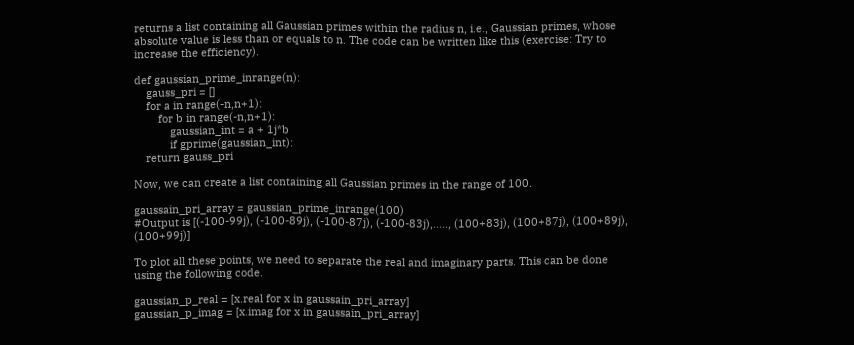returns a list containing all Gaussian primes within the radius n, i.e., Gaussian primes, whose absolute value is less than or equals to n. The code can be written like this (exercise: Try to increase the efficiency).

def gaussian_prime_inrange(n):
    gauss_pri = []
    for a in range(-n,n+1):
        for b in range(-n,n+1):
            gaussian_int = a + 1j*b
            if gprime(gaussian_int):
    return gauss_pri

Now, we can create a list containing all Gaussian primes in the range of 100.

gaussain_pri_array = gaussian_prime_inrange(100)
#Output is [(-100-99j), (-100-89j), (-100-87j), (-100-83j),....., (100+83j), (100+87j), (100+89j), (100+99j)]

To plot all these points, we need to separate the real and imaginary parts. This can be done using the following code.

gaussian_p_real = [x.real for x in gaussain_pri_array]
gaussian_p_imag = [x.imag for x in gaussain_pri_array]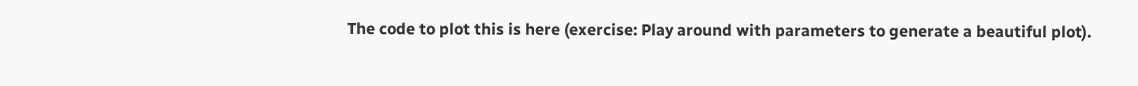The code to plot this is here (exercise: Play around with parameters to generate a beautiful plot).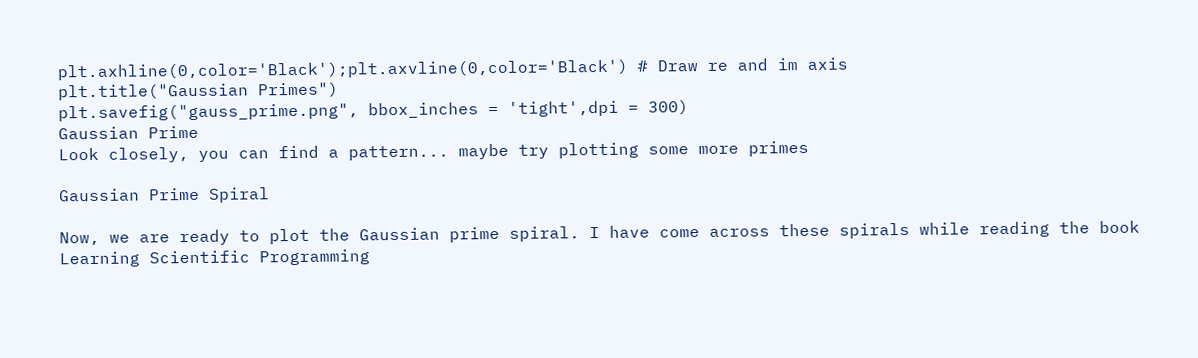plt.axhline(0,color='Black');plt.axvline(0,color='Black') # Draw re and im axis
plt.title("Gaussian Primes")
plt.savefig("gauss_prime.png", bbox_inches = 'tight',dpi = 300)
Gaussian Prime
Look closely, you can find a pattern... maybe try plotting some more primes

Gaussian Prime Spiral

Now, we are ready to plot the Gaussian prime spiral. I have come across these spirals while reading the book Learning Scientific Programming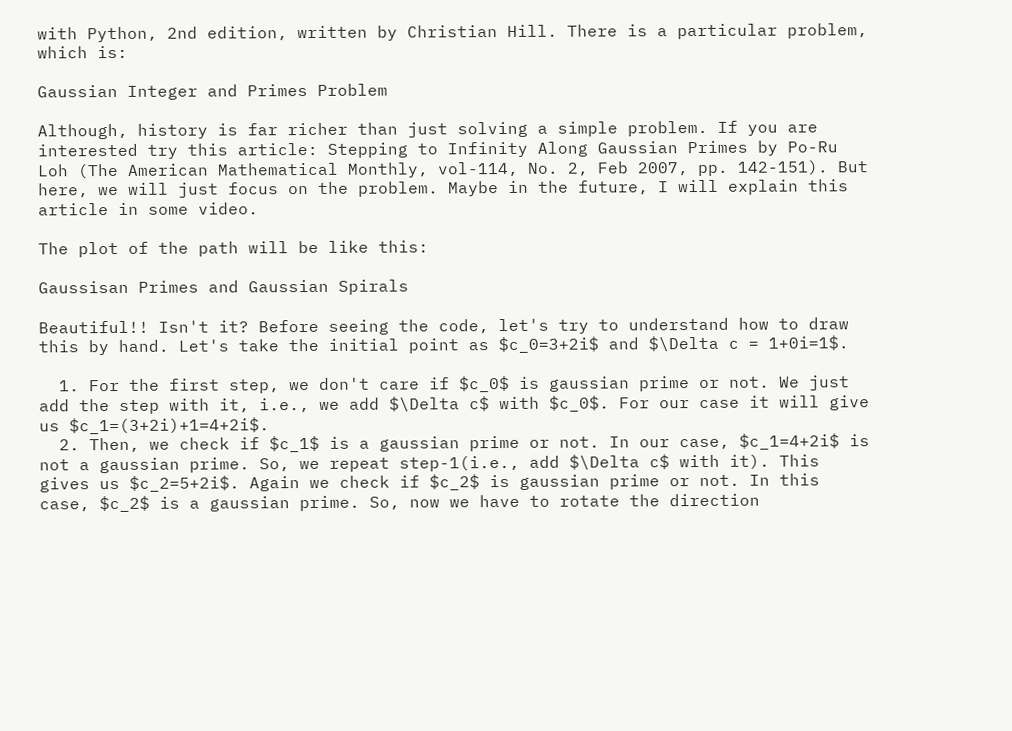with Python, 2nd edition, written by Christian Hill. There is a particular problem, which is:

Gaussian Integer and Primes Problem

Although, history is far richer than just solving a simple problem. If you are interested try this article: Stepping to Infinity Along Gaussian Primes by Po-Ru Loh (The American Mathematical Monthly, vol-114, No. 2, Feb 2007, pp. 142-151). But here, we will just focus on the problem. Maybe in the future, I will explain this article in some video.

The plot of the path will be like this:

Gaussisan Primes and Gaussian Spirals

Beautiful!! Isn't it? Before seeing the code, let's try to understand how to draw this by hand. Let's take the initial point as $c_0=3+2i$ and $\Delta c = 1+0i=1$.

  1. For the first step, we don't care if $c_0$ is gaussian prime or not. We just add the step with it, i.e., we add $\Delta c$ with $c_0$. For our case it will give us $c_1=(3+2i)+1=4+2i$.
  2. Then, we check if $c_1$ is a gaussian prime or not. In our case, $c_1=4+2i$ is not a gaussian prime. So, we repeat step-1(i.e., add $\Delta c$ with it). This gives us $c_2=5+2i$. Again we check if $c_2$ is gaussian prime or not. In this case, $c_2$ is a gaussian prime. So, now we have to rotate the direction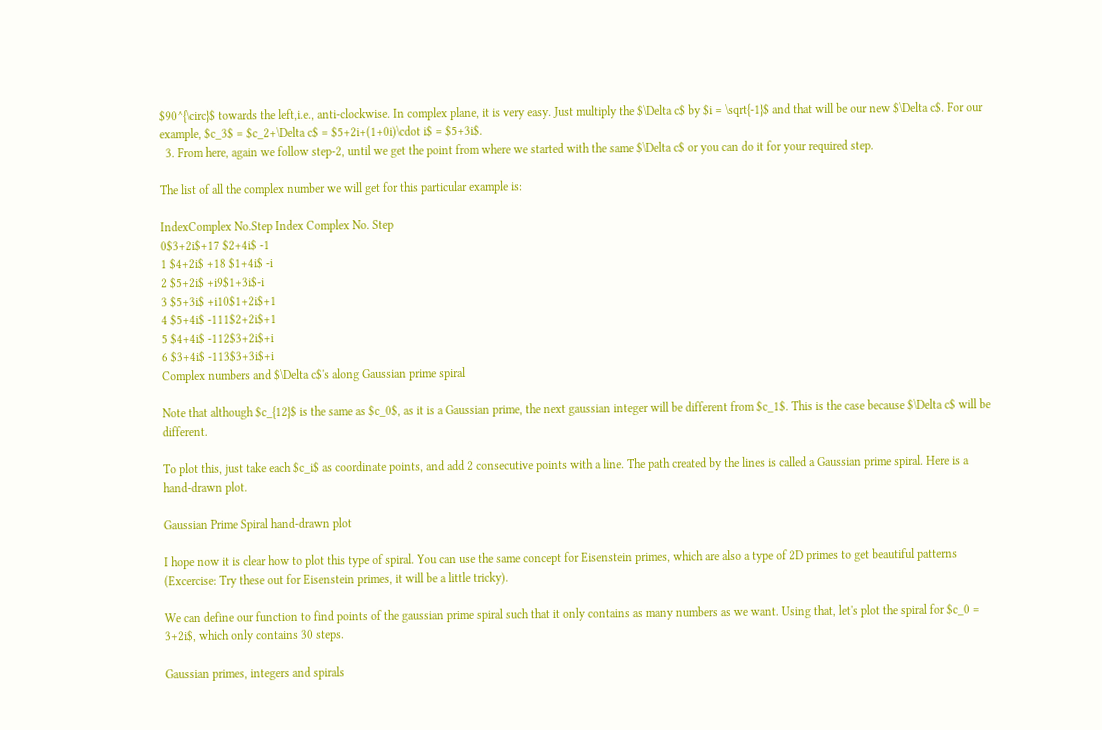$90^{\circ}$ towards the left,i.e., anti-clockwise. In complex plane, it is very easy. Just multiply the $\Delta c$ by $i = \sqrt{-1}$ and that will be our new $\Delta c$. For our example, $c_3$ = $c_2+\Delta c$ = $5+2i+(1+0i)\cdot i$ = $5+3i$.
  3. From here, again we follow step-2, until we get the point from where we started with the same $\Delta c$ or you can do it for your required step.

The list of all the complex number we will get for this particular example is:

IndexComplex No.Step Index Complex No. Step
0$3+2i$+17 $2+4i$ -1
1 $4+2i$ +18 $1+4i$ -i
2 $5+2i$ +i9$1+3i$-i
3 $5+3i$ +i10$1+2i$+1
4 $5+4i$ -111$2+2i$+1
5 $4+4i$ -112$3+2i$+i
6 $3+4i$ -113$3+3i$+i
Complex numbers and $\Delta c$'s along Gaussian prime spiral

Note that although $c_{12}$ is the same as $c_0$, as it is a Gaussian prime, the next gaussian integer will be different from $c_1$. This is the case because $\Delta c$ will be different.

To plot this, just take each $c_i$ as coordinate points, and add 2 consecutive points with a line. The path created by the lines is called a Gaussian prime spiral. Here is a hand-drawn plot.

Gaussian Prime Spiral hand-drawn plot

I hope now it is clear how to plot this type of spiral. You can use the same concept for Eisenstein primes, which are also a type of 2D primes to get beautiful patterns (Excercise: Try these out for Eisenstein primes, it will be a little tricky).

We can define our function to find points of the gaussian prime spiral such that it only contains as many numbers as we want. Using that, let's plot the spiral for $c_0 = 3+2i$, which only contains 30 steps.

Gaussian primes, integers and spirals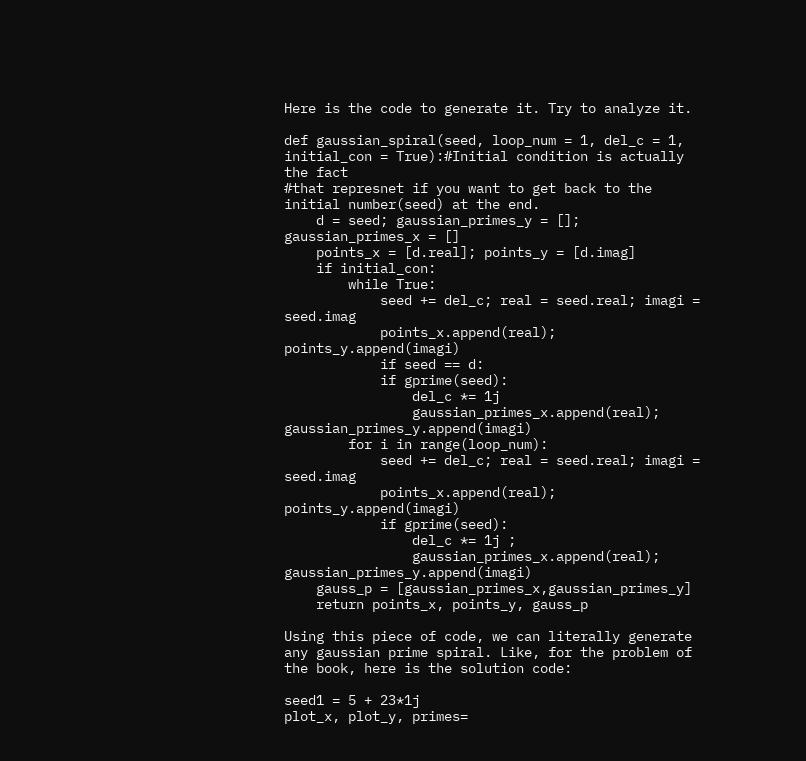Here is the code to generate it. Try to analyze it.

def gaussian_spiral(seed, loop_num = 1, del_c = 1, initial_con = True):#Initial condition is actually the fact
#that represnet if you want to get back to the initial number(seed) at the end.
    d = seed; gaussian_primes_y = []; gaussian_primes_x = []
    points_x = [d.real]; points_y = [d.imag]
    if initial_con:
        while True:
            seed += del_c; real = seed.real; imagi = seed.imag
            points_x.append(real); points_y.append(imagi)
            if seed == d:
            if gprime(seed):
                del_c *= 1j
                gaussian_primes_x.append(real); gaussian_primes_y.append(imagi)
        for i in range(loop_num):
            seed += del_c; real = seed.real; imagi = seed.imag
            points_x.append(real); points_y.append(imagi)
            if gprime(seed):
                del_c *= 1j ;
                gaussian_primes_x.append(real); gaussian_primes_y.append(imagi)
    gauss_p = [gaussian_primes_x,gaussian_primes_y]
    return points_x, points_y, gauss_p

Using this piece of code, we can literally generate any gaussian prime spiral. Like, for the problem of the book, here is the solution code:

seed1 = 5 + 23*1j
plot_x, plot_y, primes=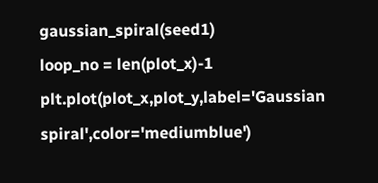gaussian_spiral(seed1)
loop_no = len(plot_x)-1
plt.plot(plot_x,plot_y,label='Gaussian spiral',color='mediumblue')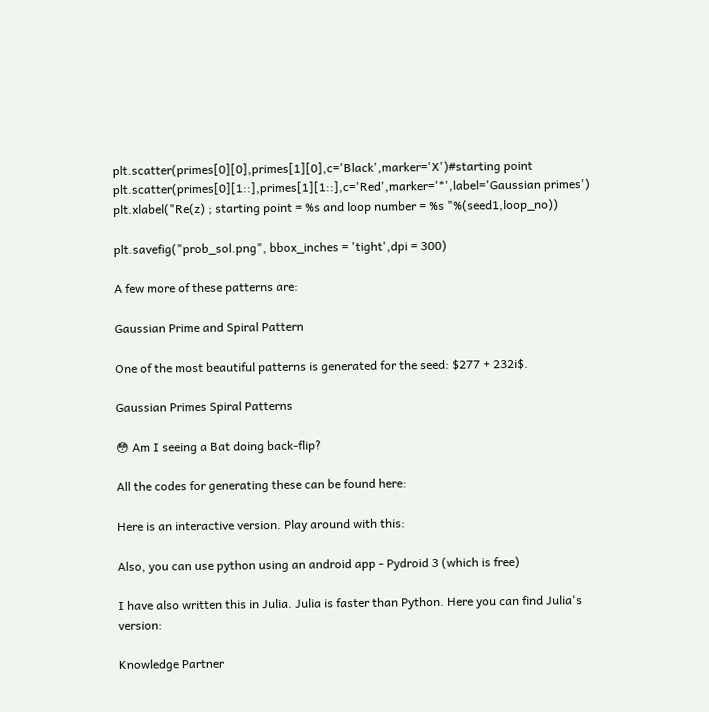plt.scatter(primes[0][0],primes[1][0],c='Black',marker='X')#starting point
plt.scatter(primes[0][1::],primes[1][1::],c='Red',marker='*',label='Gaussian primes')
plt.xlabel("Re(z) ; starting point = %s and loop number = %s "%(seed1,loop_no))

plt.savefig("prob_sol.png", bbox_inches = 'tight',dpi = 300)

A few more of these patterns are:

Gaussian Prime and Spiral Pattern

One of the most beautiful patterns is generated for the seed: $277 + 232i$.

Gaussian Primes Spiral Patterns

😳 Am I seeing a Bat doing back-flip?

All the codes for generating these can be found here:

Here is an interactive version. Play around with this:

Also, you can use python using an android app - Pydroid 3 (which is free)

I have also written this in Julia. Julia is faster than Python. Here you can find Julia's version:

Knowledge Partner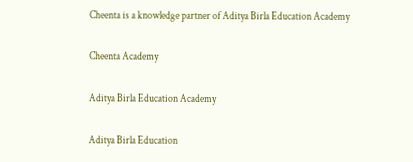Cheenta is a knowledge partner of Aditya Birla Education Academy

Cheenta Academy

Aditya Birla Education Academy

Aditya Birla Education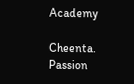Academy

Cheenta. Passion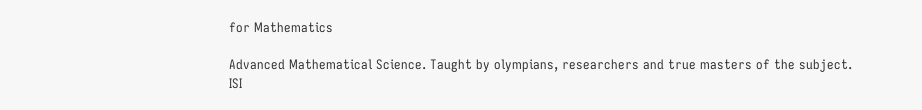for Mathematics

Advanced Mathematical Science. Taught by olympians, researchers and true masters of the subject.
ISI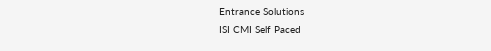Entrance Solutions
ISI CMI Self Paced